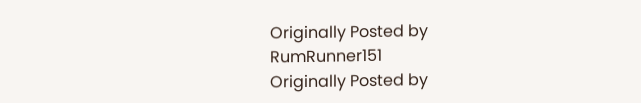Originally Posted by RumRunner151
Originally Posted by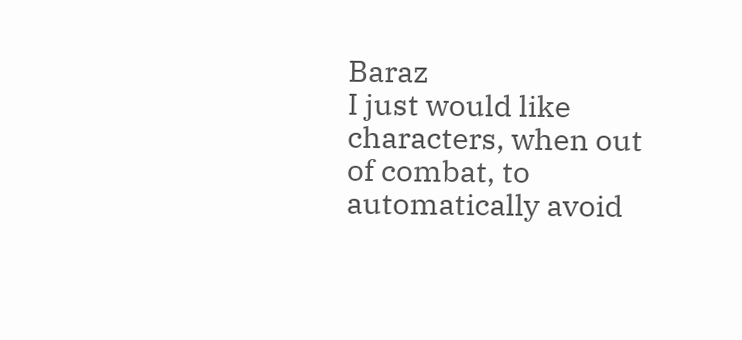Baraz
I just would like characters, when out of combat, to automatically avoid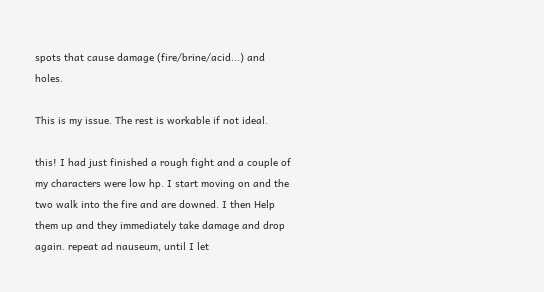spots that cause damage (fire/brine/acid...) and holes.

This is my issue. The rest is workable if not ideal.

this! I had just finished a rough fight and a couple of my characters were low hp. I start moving on and the two walk into the fire and are downed. I then Help them up and they immediately take damage and drop again. repeat ad nauseum, until I let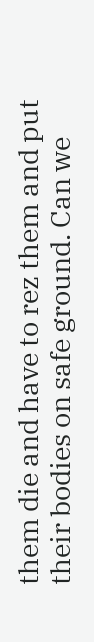them die and have to rez them and put their bodies on safe ground. Can we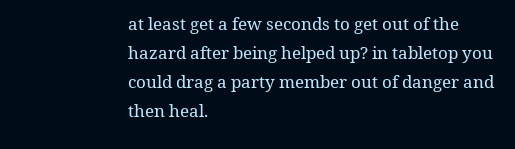at least get a few seconds to get out of the hazard after being helped up? in tabletop you could drag a party member out of danger and then heal.